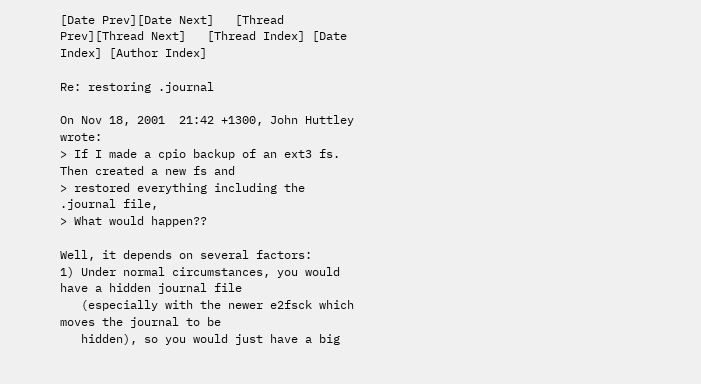[Date Prev][Date Next]   [Thread Prev][Thread Next]   [Thread Index] [Date Index] [Author Index]

Re: restoring .journal

On Nov 18, 2001  21:42 +1300, John Huttley wrote:
> If I made a cpio backup of an ext3 fs. Then created a new fs and
> restored everything including the .journal file,
> What would happen??

Well, it depends on several factors:
1) Under normal circumstances, you would have a hidden journal file
   (especially with the newer e2fsck which moves the journal to be
   hidden), so you would just have a big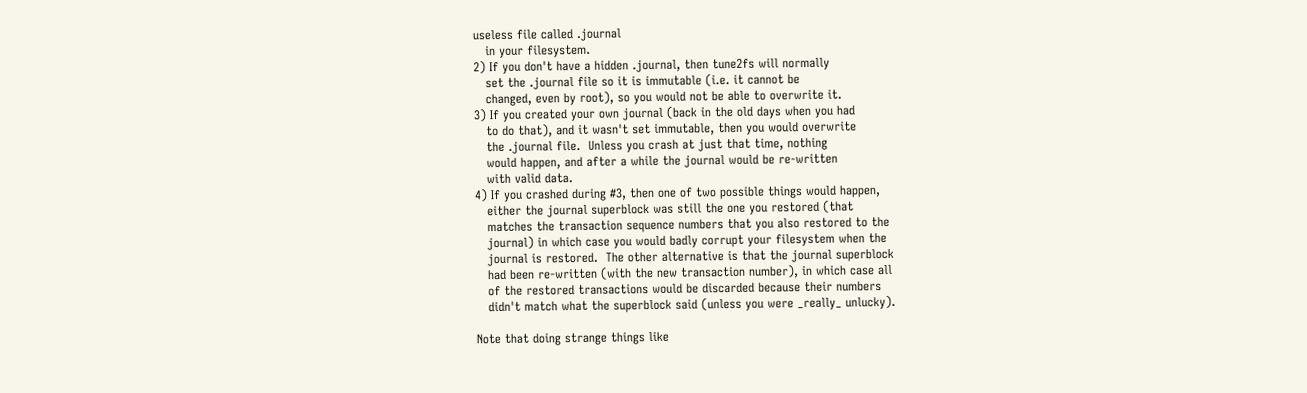useless file called .journal
   in your filesystem.
2) If you don't have a hidden .journal, then tune2fs will normally
   set the .journal file so it is immutable (i.e. it cannot be
   changed, even by root), so you would not be able to overwrite it.
3) If you created your own journal (back in the old days when you had
   to do that), and it wasn't set immutable, then you would overwrite
   the .journal file.  Unless you crash at just that time, nothing
   would happen, and after a while the journal would be re-written
   with valid data.
4) If you crashed during #3, then one of two possible things would happen,
   either the journal superblock was still the one you restored (that
   matches the transaction sequence numbers that you also restored to the
   journal) in which case you would badly corrupt your filesystem when the
   journal is restored.  The other alternative is that the journal superblock
   had been re-written (with the new transaction number), in which case all
   of the restored transactions would be discarded because their numbers
   didn't match what the superblock said (unless you were _really_ unlucky).

Note that doing strange things like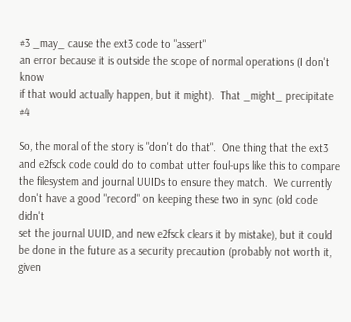#3 _may_ cause the ext3 code to "assert"
an error because it is outside the scope of normal operations (I don't know
if that would actually happen, but it might).  That _might_ precipitate #4

So, the moral of the story is "don't do that".  One thing that the ext3
and e2fsck code could do to combat utter foul-ups like this to compare
the filesystem and journal UUIDs to ensure they match.  We currently
don't have a good "record" on keeping these two in sync (old code didn't
set the journal UUID, and new e2fsck clears it by mistake), but it could
be done in the future as a security precaution (probably not worth it,
given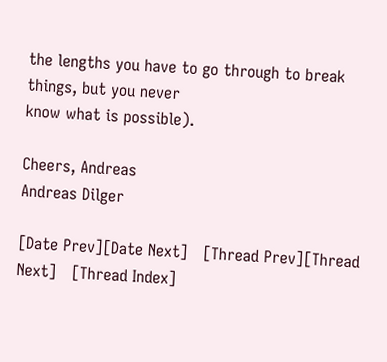the lengths you have to go through to break things, but you never
know what is possible).

Cheers, Andreas
Andreas Dilger

[Date Prev][Date Next]   [Thread Prev][Thread Next]   [Thread Index]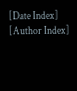[Date Index] [Author Index]